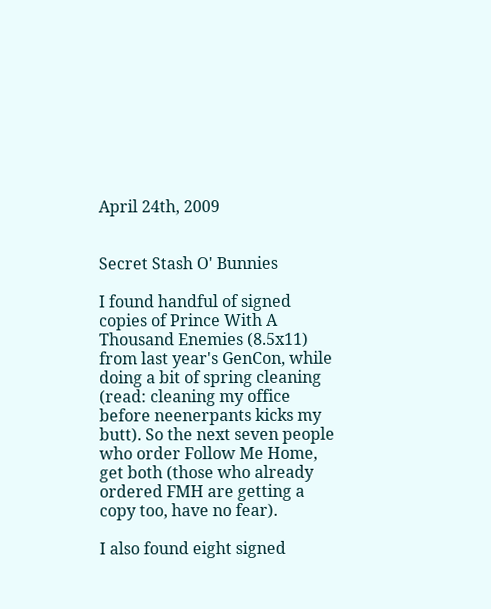April 24th, 2009


Secret Stash O' Bunnies

I found handful of signed copies of Prince With A Thousand Enemies (8.5x11) from last year's GenCon, while doing a bit of spring cleaning (read: cleaning my office before neenerpants kicks my butt). So the next seven people who order Follow Me Home, get both (those who already ordered FMH are getting a copy too, have no fear).

I also found eight signed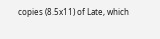copies (8.5x11) of Late, which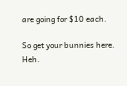are going for $10 each.

So get your bunnies here. Heh.